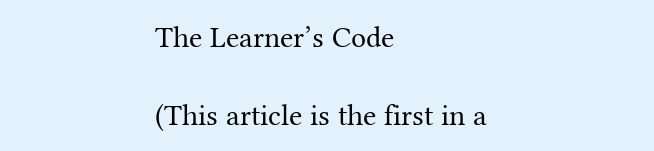The Learner’s Code

(This article is the first in a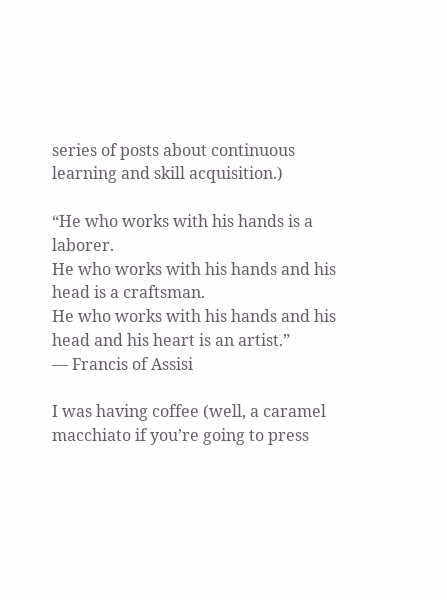series of posts about continuous learning and skill acquisition.)

“He who works with his hands is a laborer.
He who works with his hands and his head is a craftsman.
He who works with his hands and his head and his heart is an artist.”
― Francis of Assisi

I was having coffee (well, a caramel macchiato if you’re going to press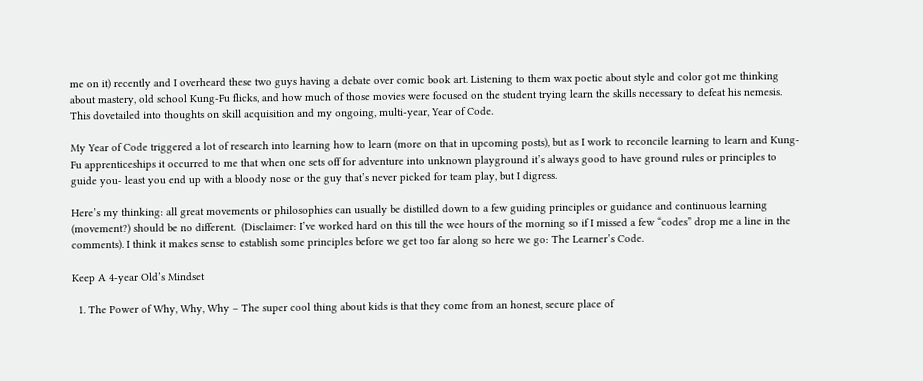me on it) recently and I overheard these two guys having a debate over comic book art. Listening to them wax poetic about style and color got me thinking about mastery, old school Kung-Fu flicks, and how much of those movies were focused on the student trying learn the skills necessary to defeat his nemesis. This dovetailed into thoughts on skill acquisition and my ongoing, multi-year, Year of Code.

My Year of Code triggered a lot of research into learning how to learn (more on that in upcoming posts), but as I work to reconcile learning to learn and Kung-Fu apprenticeships it occurred to me that when one sets off for adventure into unknown playground it’s always good to have ground rules or principles to guide you- least you end up with a bloody nose or the guy that’s never picked for team play, but I digress.

Here’s my thinking: all great movements or philosophies can usually be distilled down to a few guiding principles or guidance and continuous learning (movement?) should be no different.  (Disclaimer: I’ve worked hard on this till the wee hours of the morning so if I missed a few “codes” drop me a line in the comments). I think it makes sense to establish some principles before we get too far along so here we go: The Learner’s Code.

Keep A 4-year Old’s Mindset

  1. The Power of Why, Why, Why – The super cool thing about kids is that they come from an honest, secure place of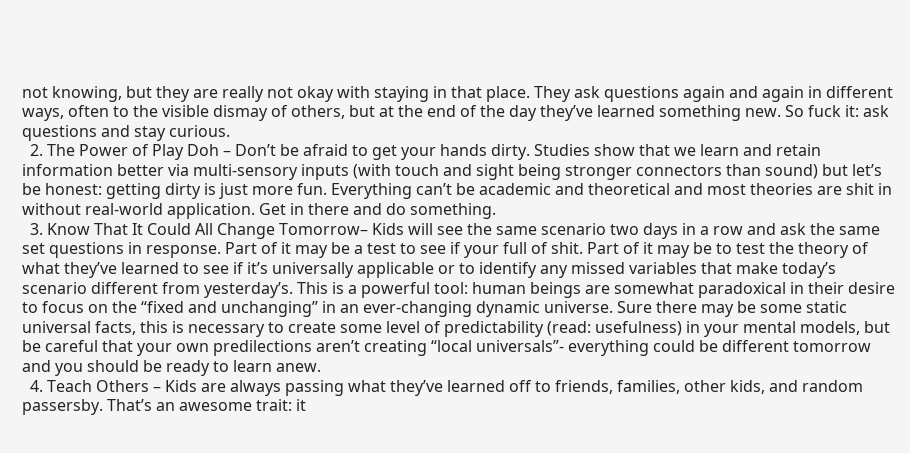not knowing, but they are really not okay with staying in that place. They ask questions again and again in different ways, often to the visible dismay of others, but at the end of the day they’ve learned something new. So fuck it: ask questions and stay curious.
  2. The Power of Play Doh – Don’t be afraid to get your hands dirty. Studies show that we learn and retain information better via multi-sensory inputs (with touch and sight being stronger connectors than sound) but let’s be honest: getting dirty is just more fun. Everything can’t be academic and theoretical and most theories are shit in without real-world application. Get in there and do something.
  3. Know That It Could All Change Tomorrow– Kids will see the same scenario two days in a row and ask the same set questions in response. Part of it may be a test to see if your full of shit. Part of it may be to test the theory of what they’ve learned to see if it’s universally applicable or to identify any missed variables that make today’s scenario different from yesterday’s. This is a powerful tool: human beings are somewhat paradoxical in their desire to focus on the “fixed and unchanging” in an ever-changing dynamic universe. Sure there may be some static universal facts, this is necessary to create some level of predictability (read: usefulness) in your mental models, but be careful that your own predilections aren’t creating “local universals”- everything could be different tomorrow and you should be ready to learn anew.
  4. Teach Others – Kids are always passing what they’ve learned off to friends, families, other kids, and random passersby. That’s an awesome trait: it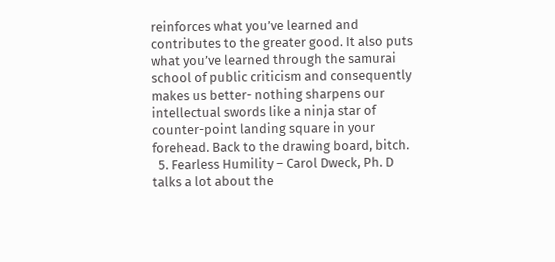reinforces what you’ve learned and contributes to the greater good. It also puts what you’ve learned through the samurai school of public criticism and consequently makes us better- nothing sharpens our intellectual swords like a ninja star of counter-point landing square in your forehead. Back to the drawing board, bitch.
  5. Fearless Humility – Carol Dweck, Ph. D talks a lot about the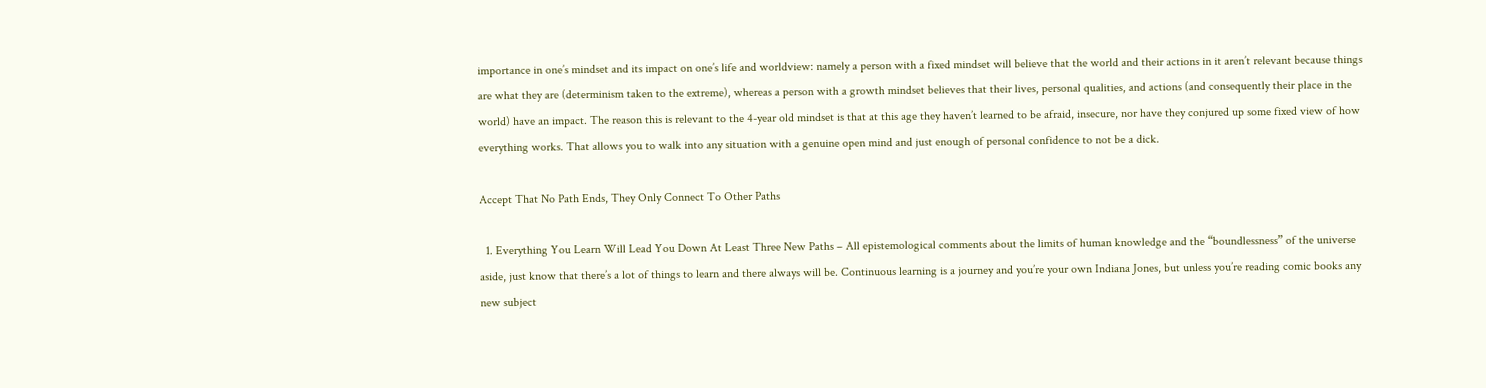importance in one’s mindset and its impact on one’s life and worldview: namely a person with a fixed mindset will believe that the world and their actions in it aren’t relevant because things are what they are (determinism taken to the extreme), whereas a person with a growth mindset believes that their lives, personal qualities, and actions (and consequently their place in the world) have an impact. The reason this is relevant to the 4-year old mindset is that at this age they haven’t learned to be afraid, insecure, nor have they conjured up some fixed view of how everything works. That allows you to walk into any situation with a genuine open mind and just enough of personal confidence to not be a dick.

Accept That No Path Ends, They Only Connect To Other Paths

  1. Everything You Learn Will Lead You Down At Least Three New Paths – All epistemological comments about the limits of human knowledge and the “boundlessness” of the universe aside, just know that there’s a lot of things to learn and there always will be. Continuous learning is a journey and you’re your own Indiana Jones, but unless you’re reading comic books any new subject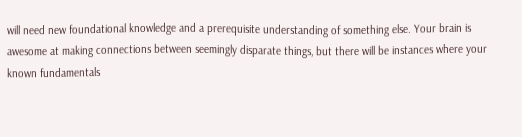will need new foundational knowledge and a prerequisite understanding of something else. Your brain is awesome at making connections between seemingly disparate things, but there will be instances where your known fundamentals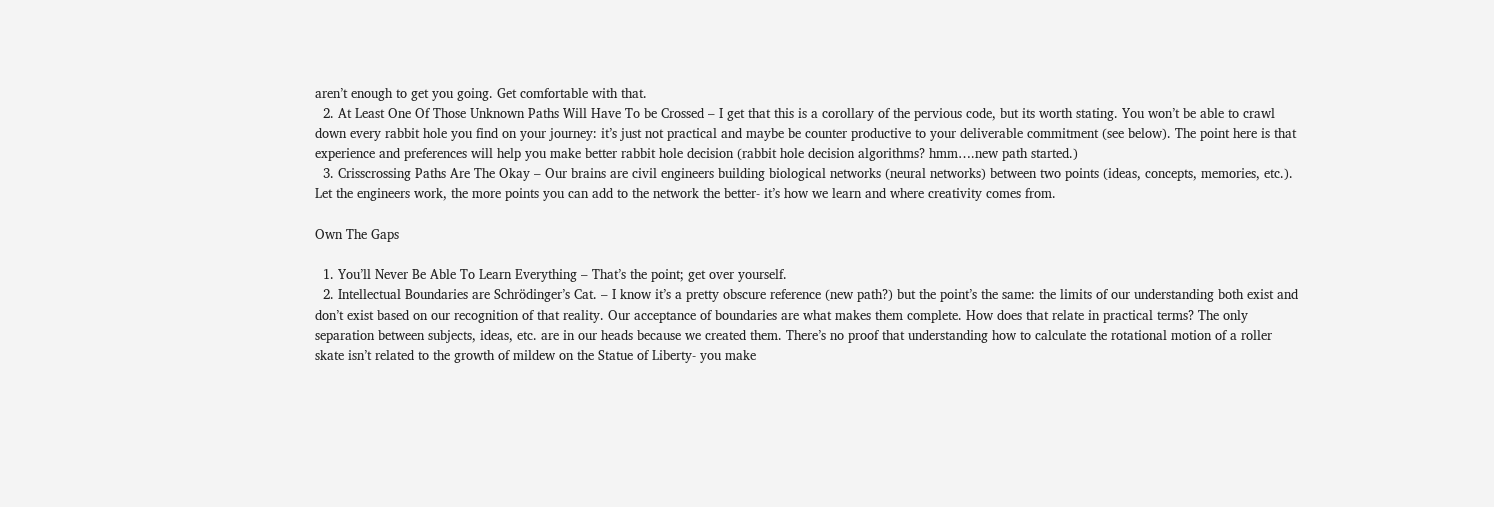aren’t enough to get you going. Get comfortable with that.
  2. At Least One Of Those Unknown Paths Will Have To be Crossed – I get that this is a corollary of the pervious code, but its worth stating. You won’t be able to crawl down every rabbit hole you find on your journey: it’s just not practical and maybe be counter productive to your deliverable commitment (see below). The point here is that experience and preferences will help you make better rabbit hole decision (rabbit hole decision algorithms? hmm….new path started.)
  3. Crisscrossing Paths Are The Okay – Our brains are civil engineers building biological networks (neural networks) between two points (ideas, concepts, memories, etc.). Let the engineers work, the more points you can add to the network the better- it’s how we learn and where creativity comes from.

Own The Gaps

  1. You’ll Never Be Able To Learn Everything – That’s the point; get over yourself.
  2. Intellectual Boundaries are Schrödinger’s Cat. – I know it’s a pretty obscure reference (new path?) but the point’s the same: the limits of our understanding both exist and don’t exist based on our recognition of that reality. Our acceptance of boundaries are what makes them complete. How does that relate in practical terms? The only separation between subjects, ideas, etc. are in our heads because we created them. There’s no proof that understanding how to calculate the rotational motion of a roller skate isn’t related to the growth of mildew on the Statue of Liberty- you make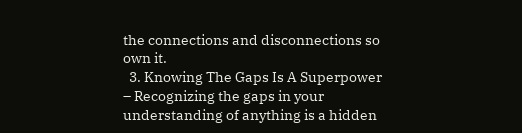the connections and disconnections so own it.
  3. Knowing The Gaps Is A Superpower – Recognizing the gaps in your understanding of anything is a hidden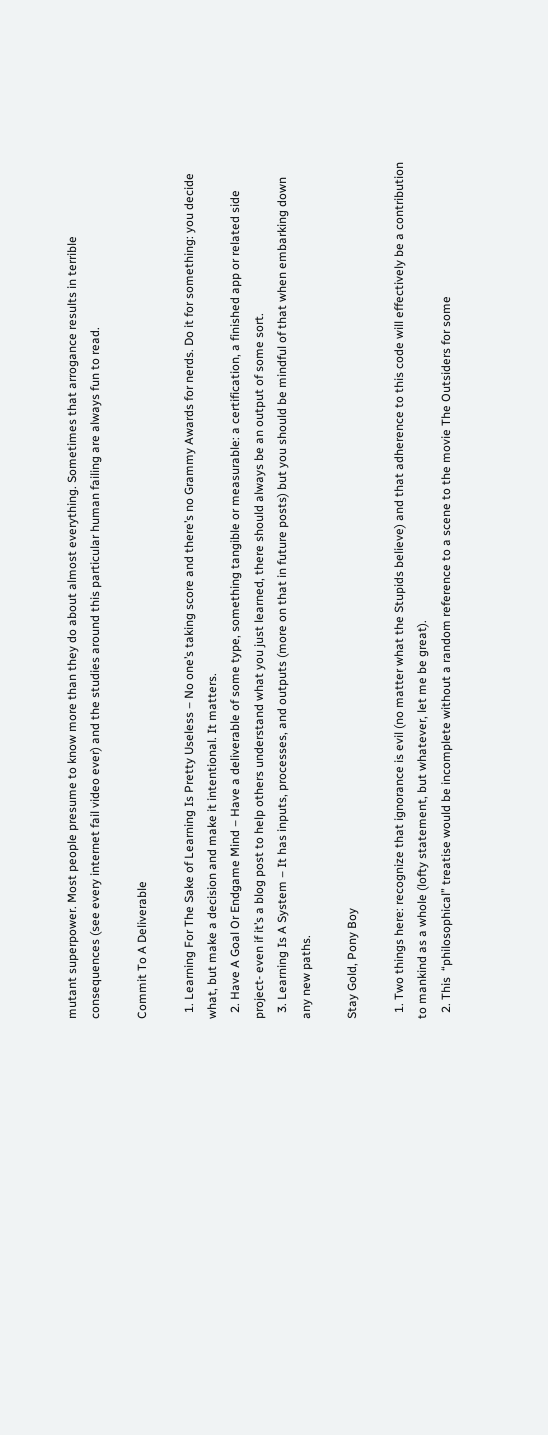mutant superpower. Most people presume to know more than they do about almost everything. Sometimes that arrogance results in terrible consequences (see every internet fail video ever) and the studies around this particular human failing are always fun to read.

Commit To A Deliverable

  1. Learning For The Sake of Learning Is Pretty Useless – No one’s taking score and there’s no Grammy Awards for nerds. Do it for something: you decide what, but make a decision and make it intentional. It matters.
  2. Have A Goal Or Endgame Mind – Have a deliverable of some type, something tangible or measurable: a certification, a finished app or related side project- even if it’s a blog post to help others understand what you just learned, there should always be an output of some sort.
  3. Learning Is A System – It has inputs, processes, and outputs (more on that in future posts) but you should be mindful of that when embarking down any new paths.

Stay Gold, Pony Boy

  1. Two things here: recognize that ignorance is evil (no matter what the Stupids believe) and that adherence to this code will effectively be a contribution to mankind as a whole (lofty statement, but whatever, let me be great).
  2. This  “philosophical” treatise would be incomplete without a random reference to a scene to the movie The Outsiders for some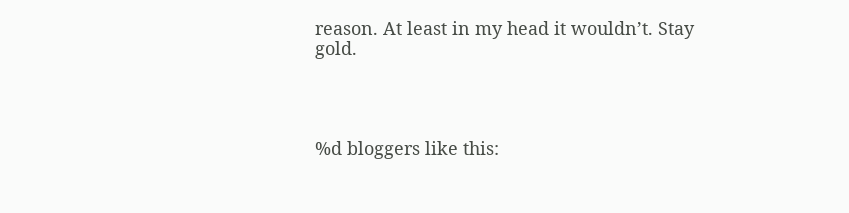reason. At least in my head it wouldn’t. Stay gold.




%d bloggers like this: